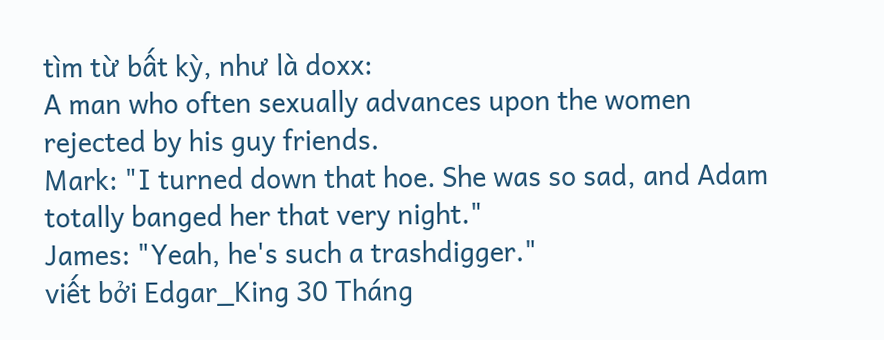tìm từ bất kỳ, như là doxx:
A man who often sexually advances upon the women rejected by his guy friends.
Mark: "I turned down that hoe. She was so sad, and Adam totally banged her that very night."
James: "Yeah, he's such a trashdigger."
viết bởi Edgar_King 30 Tháng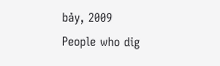bảy, 2009
People who dig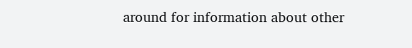around for information about other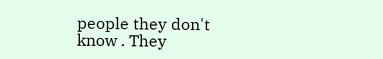people they don't know . They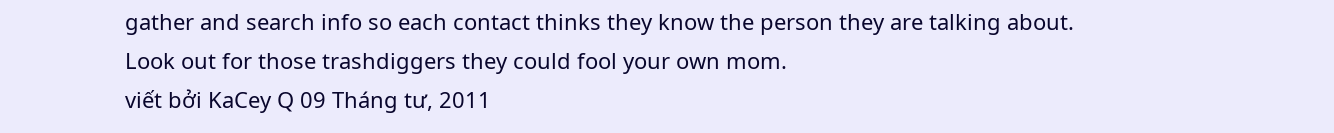gather and search info so each contact thinks they know the person they are talking about.
Look out for those trashdiggers they could fool your own mom.
viết bởi KaCey Q 09 Tháng tư, 2011